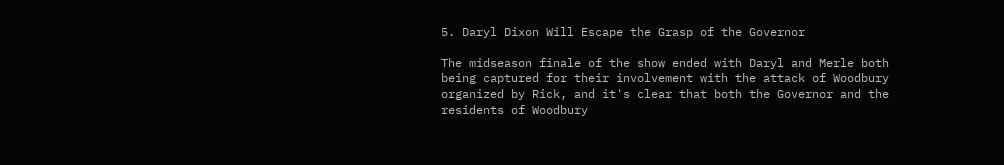5. Daryl Dixon Will Escape the Grasp of the Governor

The midseason finale of the show ended with Daryl and Merle both being captured for their involvement with the attack of Woodbury organized by Rick, and it's clear that both the Governor and the residents of Woodbury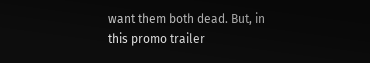want them both dead. But, in this promo trailer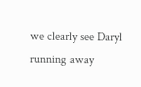we clearly see Daryl running away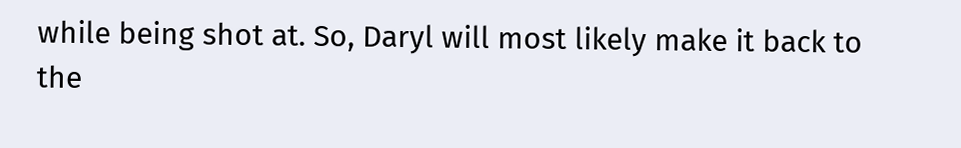while being shot at. So, Daryl will most likely make it back to the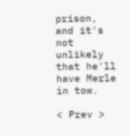prison, and it's not unlikely that he'll have Merle in tow.

< Prev >